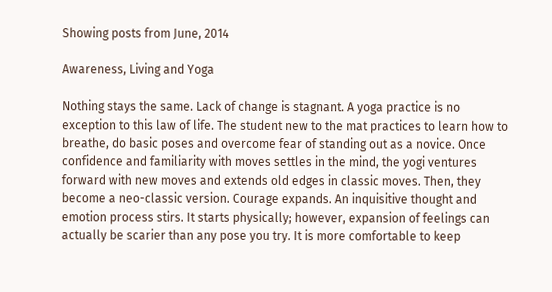Showing posts from June, 2014

Awareness, Living and Yoga

Nothing stays the same. Lack of change is stagnant. A yoga practice is no exception to this law of life. The student new to the mat practices to learn how to breathe, do basic poses and overcome fear of standing out as a novice. Once confidence and familiarity with moves settles in the mind, the yogi ventures forward with new moves and extends old edges in classic moves. Then, they become a neo-classic version. Courage expands. An inquisitive thought and emotion process stirs. It starts physically; however, expansion of feelings can actually be scarier than any pose you try. It is more comfortable to keep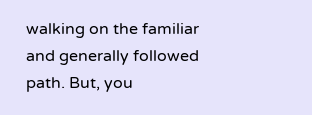walking on the familiar and generally followed path. But, you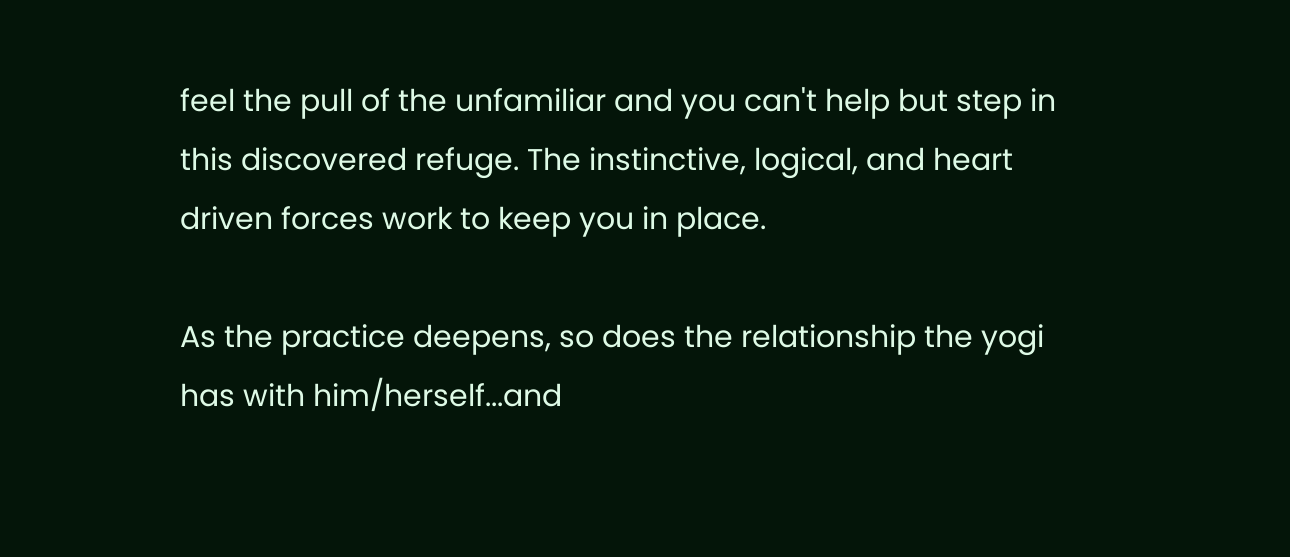feel the pull of the unfamiliar and you can't help but step in this discovered refuge. The instinctive, logical, and heart driven forces work to keep you in place.

As the practice deepens, so does the relationship the yogi has with him/herself...and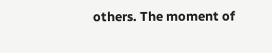others. The moment of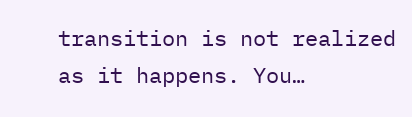transition is not realized as it happens. You…